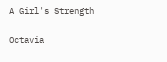A Girl's Strength

Octavia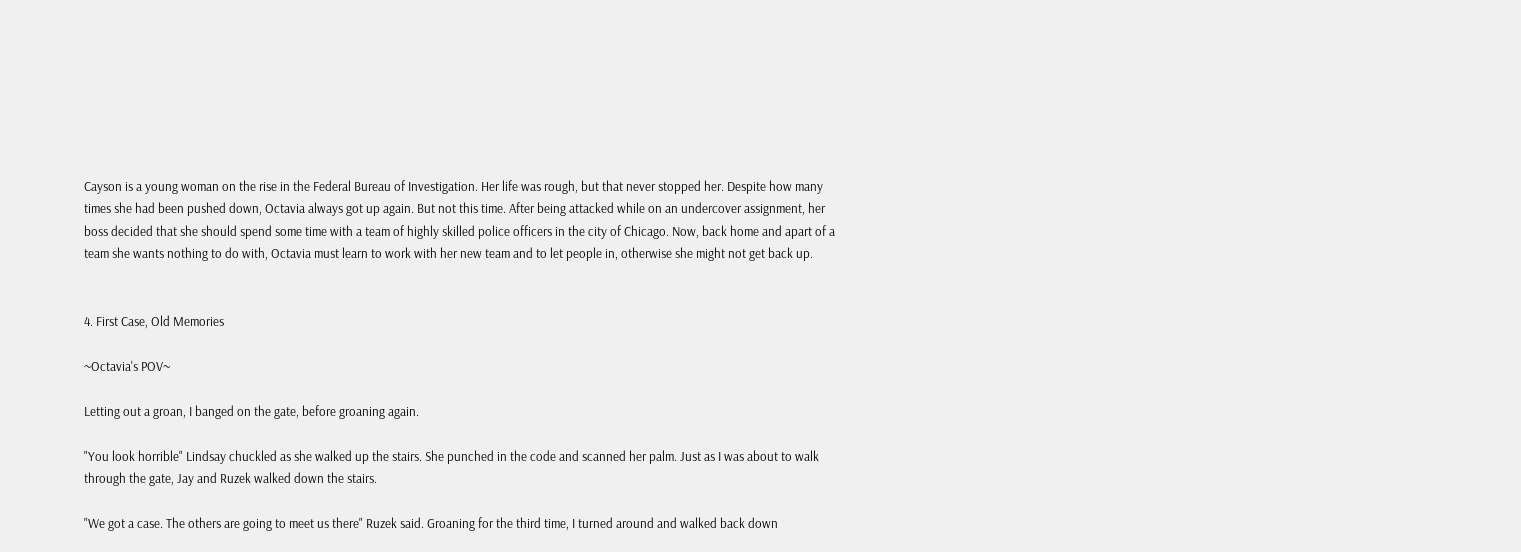Cayson is a young woman on the rise in the Federal Bureau of Investigation. Her life was rough, but that never stopped her. Despite how many times she had been pushed down, Octavia always got up again. But not this time. After being attacked while on an undercover assignment, her boss decided that she should spend some time with a team of highly skilled police officers in the city of Chicago. Now, back home and apart of a team she wants nothing to do with, Octavia must learn to work with her new team and to let people in, otherwise she might not get back up.


4. First Case, Old Memories

~Octavia's POV~

Letting out a groan, I banged on the gate, before groaning again.

"You look horrible" Lindsay chuckled as she walked up the stairs. She punched in the code and scanned her palm. Just as I was about to walk through the gate, Jay and Ruzek walked down the stairs.

"We got a case. The others are going to meet us there" Ruzek said. Groaning for the third time, I turned around and walked back down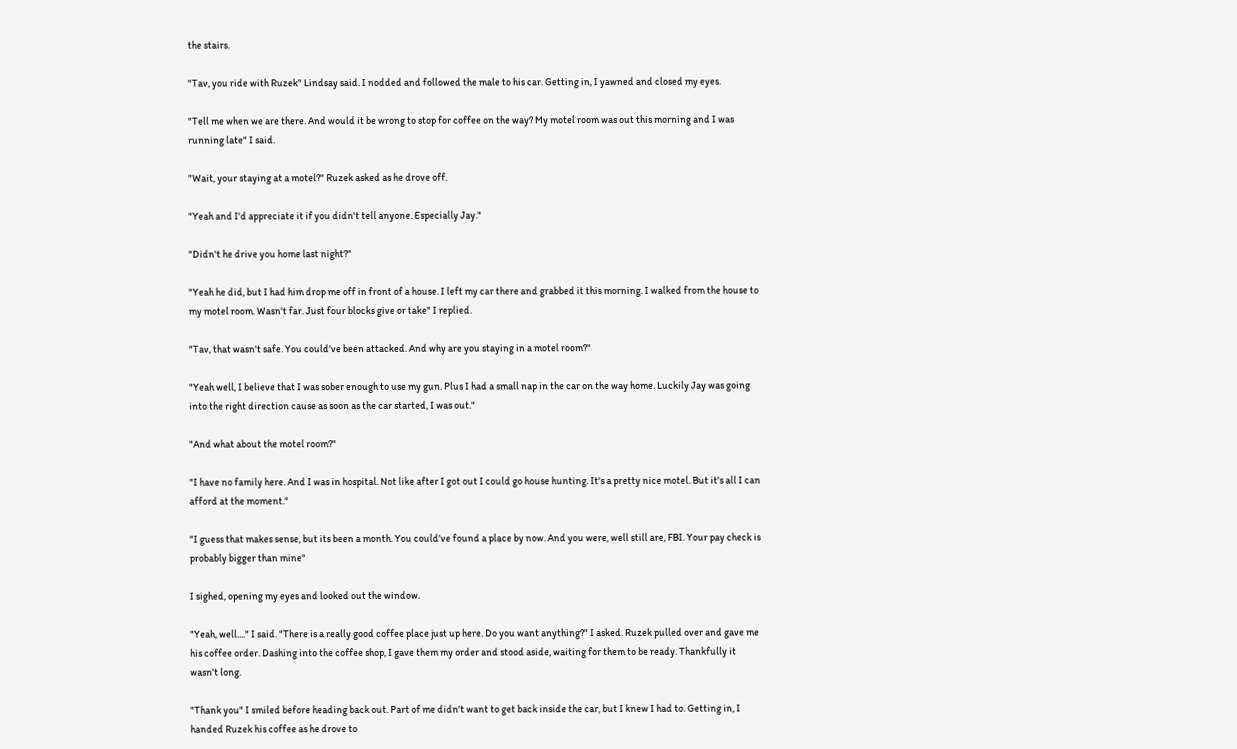the stairs.

"Tav, you ride with Ruzek" Lindsay said. I nodded and followed the male to his car. Getting in, I yawned and closed my eyes.

"Tell me when we are there. And would it be wrong to stop for coffee on the way? My motel room was out this morning and I was running late" I said.

"Wait, your staying at a motel?" Ruzek asked as he drove off.

"Yeah and I'd appreciate it if you didn't tell anyone. Especially Jay."

"Didn't he drive you home last night?"

"Yeah he did, but I had him drop me off in front of a house. I left my car there and grabbed it this morning. I walked from the house to my motel room. Wasn't far. Just four blocks give or take" I replied.

"Tav, that wasn't safe. You could've been attacked. And why are you staying in a motel room?"

"Yeah well, I believe that I was sober enough to use my gun. Plus I had a small nap in the car on the way home. Luckily Jay was going into the right direction cause as soon as the car started, I was out."

"And what about the motel room?"

"I have no family here. And I was in hospital. Not like after I got out I could go house hunting. It's a pretty nice motel. But it's all I can afford at the moment."

"I guess that makes sense, but its been a month. You could've found a place by now. And you were, well still are, FBI. Your pay check is probably bigger than mine"

I sighed, opening my eyes and looked out the window.

"Yeah, well...." I said. "There is a really good coffee place just up here. Do you want anything?" I asked. Ruzek pulled over and gave me his coffee order. Dashing into the coffee shop, I gave them my order and stood aside, waiting for them to be ready. Thankfully it wasn't long.

"Thank you" I smiled before heading back out. Part of me didn't want to get back inside the car, but I knew I had to. Getting in, I handed Ruzek his coffee as he drove to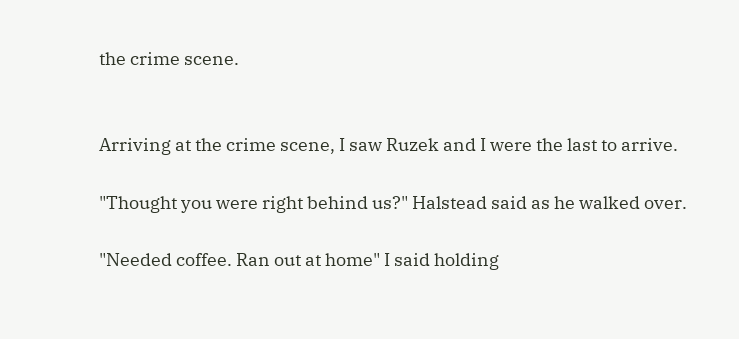the crime scene.


Arriving at the crime scene, I saw Ruzek and I were the last to arrive.

"Thought you were right behind us?" Halstead said as he walked over.

"Needed coffee. Ran out at home" I said holding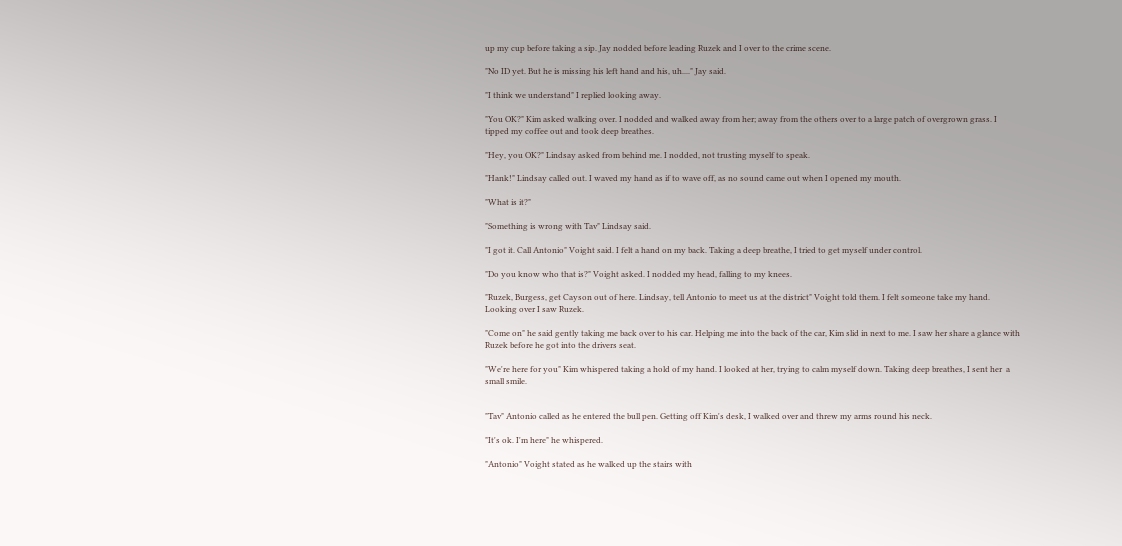up my cup before taking a sip. Jay nodded before leading Ruzek and I over to the crime scene.

"No ID yet. But he is missing his left hand and his, uh...." Jay said.

"I think we understand" I replied looking away.

"You OK?" Kim asked walking over. I nodded and walked away from her; away from the others over to a large patch of overgrown grass. I tipped my coffee out and took deep breathes.

"Hey, you OK?" Lindsay asked from behind me. I nodded, not trusting myself to speak.

"Hank!" Lindsay called out. I waved my hand as if to wave off, as no sound came out when I opened my mouth.

"What is it?"

"Something is wrong with Tav" Lindsay said.

"I got it. Call Antonio" Voight said. I felt a hand on my back. Taking a deep breathe, I tried to get myself under control.

"Do you know who that is?" Voight asked. I nodded my head, falling to my knees.

"Ruzek, Burgess, get Cayson out of here. Lindsay, tell Antonio to meet us at the district" Voight told them. I felt someone take my hand. Looking over I saw Ruzek.

"Come on" he said gently taking me back over to his car. Helping me into the back of the car, Kim slid in next to me. I saw her share a glance with Ruzek before he got into the drivers seat.

"We're here for you" Kim whispered taking a hold of my hand. I looked at her, trying to calm myself down. Taking deep breathes, I sent her  a small smile.


"Tav" Antonio called as he entered the bull pen. Getting off Kim's desk, I walked over and threw my arms round his neck.

"It's ok. I'm here" he whispered.

"Antonio" Voight stated as he walked up the stairs with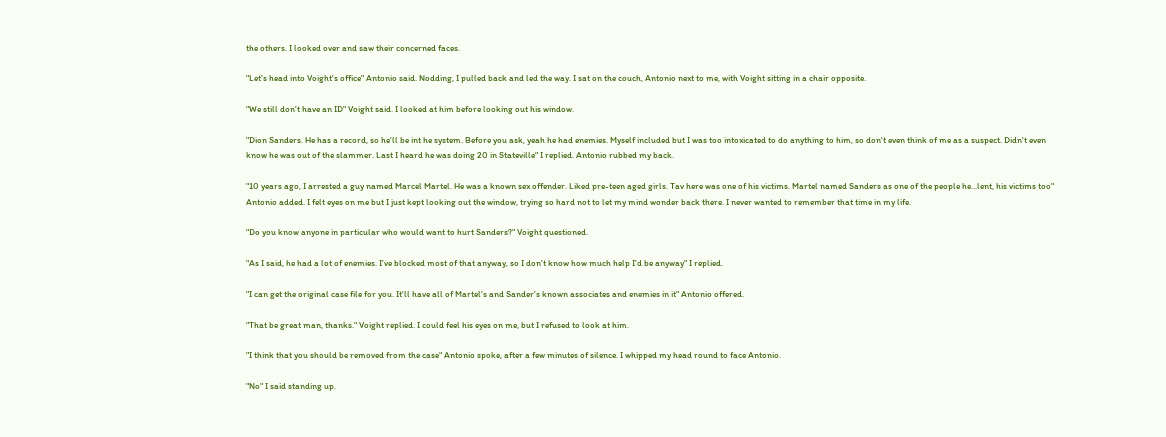the others. I looked over and saw their concerned faces.

"Let's head into Voight's office" Antonio said. Nodding, I pulled back and led the way. I sat on the couch, Antonio next to me, with Voight sitting in a chair opposite.

"We still don't have an ID" Voight said. I looked at him before looking out his window.

"Dion Sanders. He has a record, so he'll be int he system. Before you ask, yeah he had enemies. Myself included but I was too intoxicated to do anything to him, so don't even think of me as a suspect. Didn't even know he was out of the slammer. Last I heard he was doing 20 in Stateville" I replied. Antonio rubbed my back.

"10 years ago, I arrested a guy named Marcel Martel. He was a known sex offender. Liked pre-teen aged girls. Tav here was one of his victims. Martel named Sanders as one of the people he...lent, his victims too" Antonio added. I felt eyes on me but I just kept looking out the window, trying so hard not to let my mind wonder back there. I never wanted to remember that time in my life.

"Do you know anyone in particular who would want to hurt Sanders?" Voight questioned.

"As I said, he had a lot of enemies. I've blocked most of that anyway, so I don't know how much help I'd be anyway" I replied.

"I can get the original case file for you. It'll have all of Martel's and Sander's known associates and enemies in it" Antonio offered.

"That be great man, thanks." Voight replied. I could feel his eyes on me, but I refused to look at him.

"I think that you should be removed from the case" Antonio spoke, after a few minutes of silence. I whipped my head round to face Antonio.

"No" I said standing up.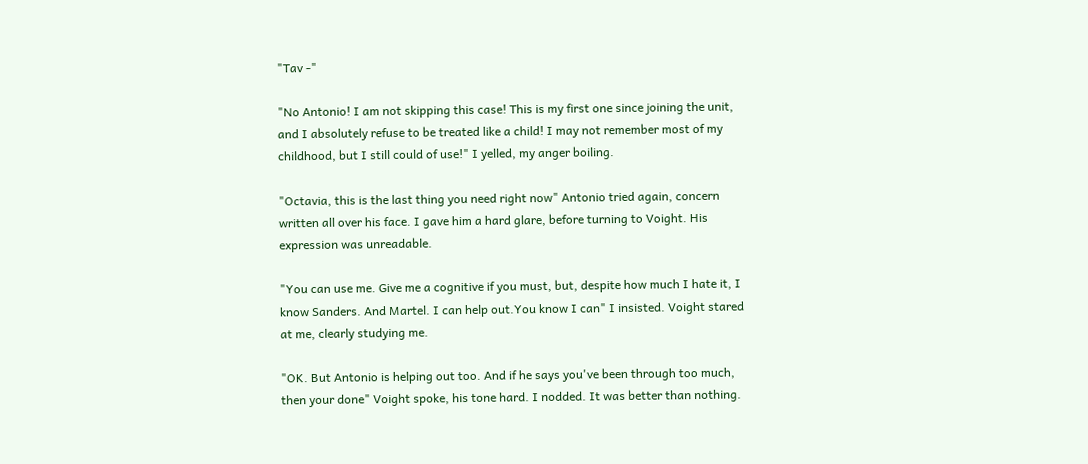"Tav -"

"No Antonio! I am not skipping this case! This is my first one since joining the unit, and I absolutely refuse to be treated like a child! I may not remember most of my childhood, but I still could of use!" I yelled, my anger boiling.

"Octavia, this is the last thing you need right now" Antonio tried again, concern written all over his face. I gave him a hard glare, before turning to Voight. His expression was unreadable.

"You can use me. Give me a cognitive if you must, but, despite how much I hate it, I know Sanders. And Martel. I can help out.You know I can" I insisted. Voight stared at me, clearly studying me.

"OK. But Antonio is helping out too. And if he says you've been through too much, then your done" Voight spoke, his tone hard. I nodded. It was better than nothing.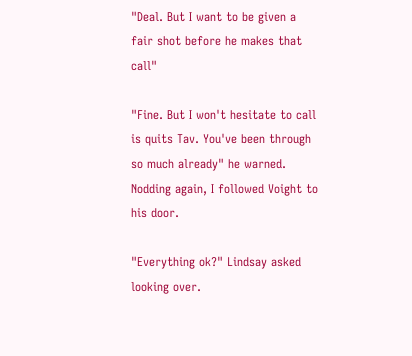"Deal. But I want to be given a fair shot before he makes that call"

"Fine. But I won't hesitate to call is quits Tav. You've been through so much already" he warned. Nodding again, I followed Voight to his door.

"Everything ok?" Lindsay asked looking over.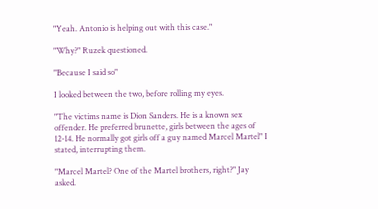"Yeah. Antonio is helping out with this case."

"Why?" Ruzek questioned.

"Because I said so"

I looked between the two, before rolling my eyes.

"The victims name is Dion Sanders. He is a known sex offender. He preferred brunette, girls between the ages of 12-14. He normally got girls off a guy named Marcel Martel" I stated, interrupting them.

"Marcel Martel? One of the Martel brothers, right?" Jay asked.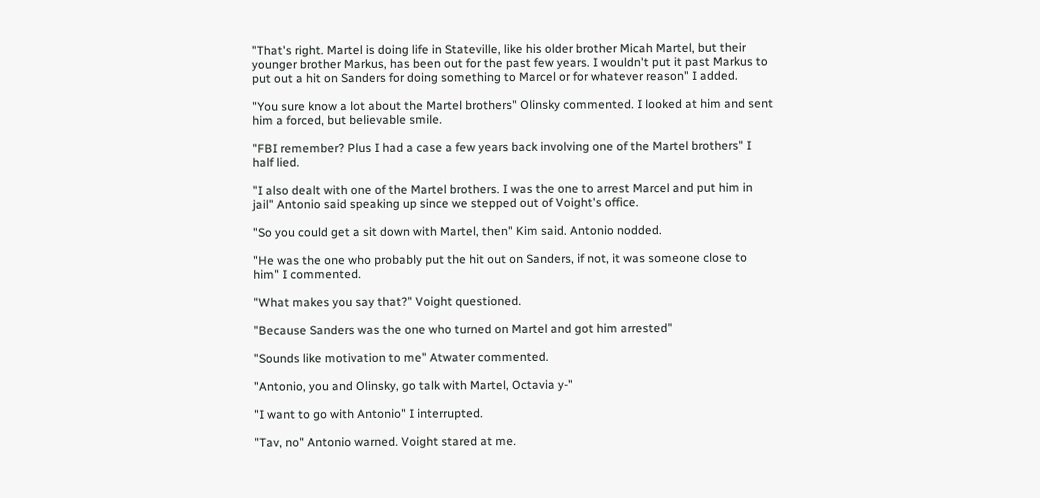"That's right. Martel is doing life in Stateville, like his older brother Micah Martel, but their younger brother Markus, has been out for the past few years. I wouldn't put it past Markus to put out a hit on Sanders for doing something to Marcel or for whatever reason" I added.

"You sure know a lot about the Martel brothers" Olinsky commented. I looked at him and sent him a forced, but believable smile.

"FBI remember? Plus I had a case a few years back involving one of the Martel brothers" I half lied.

"I also dealt with one of the Martel brothers. I was the one to arrest Marcel and put him in jail" Antonio said speaking up since we stepped out of Voight's office.

"So you could get a sit down with Martel, then" Kim said. Antonio nodded.

"He was the one who probably put the hit out on Sanders, if not, it was someone close to him" I commented.

"What makes you say that?" Voight questioned.

"Because Sanders was the one who turned on Martel and got him arrested"

"Sounds like motivation to me" Atwater commented.

"Antonio, you and Olinsky, go talk with Martel, Octavia y-"

"I want to go with Antonio" I interrupted.

"Tav, no" Antonio warned. Voight stared at me.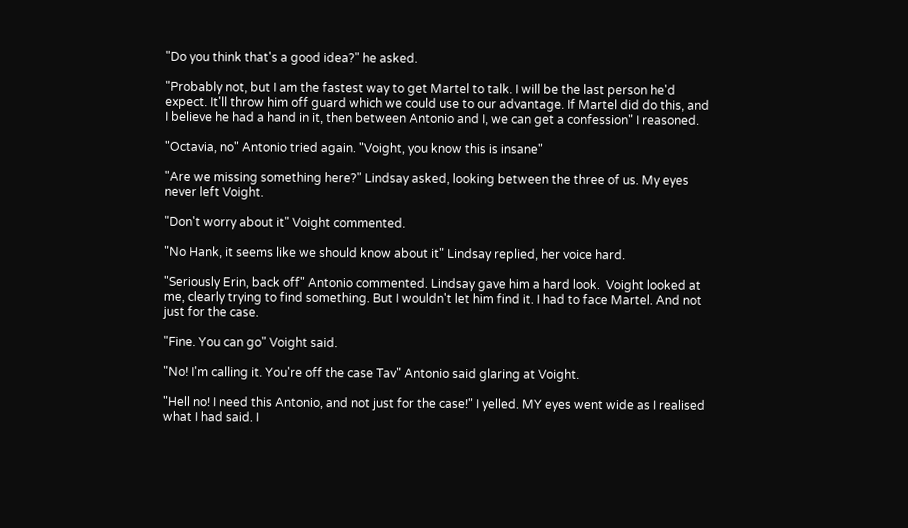"Do you think that's a good idea?" he asked.

"Probably not, but I am the fastest way to get Martel to talk. I will be the last person he'd expect. It'll throw him off guard which we could use to our advantage. If Martel did do this, and I believe he had a hand in it, then between Antonio and I, we can get a confession" I reasoned.

"Octavia, no" Antonio tried again. "Voight, you know this is insane"

"Are we missing something here?" Lindsay asked, looking between the three of us. My eyes never left Voight.

"Don't worry about it" Voight commented.

"No Hank, it seems like we should know about it" Lindsay replied, her voice hard.

"Seriously Erin, back off" Antonio commented. Lindsay gave him a hard look.  Voight looked at me, clearly trying to find something. But I wouldn't let him find it. I had to face Martel. And not just for the case.

"Fine. You can go" Voight said.

"No! I'm calling it. You're off the case Tav" Antonio said glaring at Voight.

"Hell no! I need this Antonio, and not just for the case!" I yelled. MY eyes went wide as I realised what I had said. I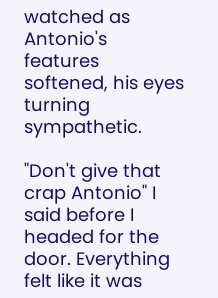watched as Antonio's features softened, his eyes turning sympathetic.

"Don't give that crap Antonio" I said before I headed for the door. Everything felt like it was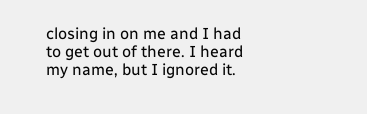closing in on me and I had to get out of there. I heard my name, but I ignored it.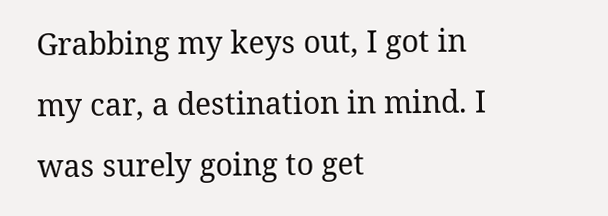Grabbing my keys out, I got in my car, a destination in mind. I was surely going to get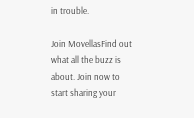in trouble.

Join MovellasFind out what all the buzz is about. Join now to start sharing your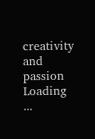creativity and passion
Loading ...